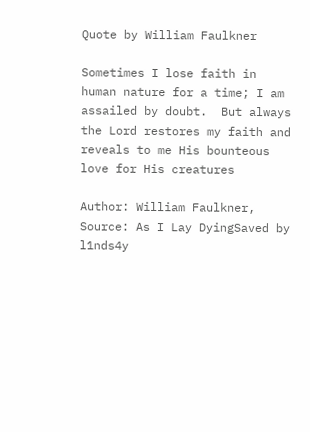Quote by William Faulkner

Sometimes I lose faith in human nature for a time; I am assailed by doubt.  But always the Lord restores my faith and reveals to me His bounteous love for His creatures

Author: William Faulkner, Source: As I Lay DyingSaved by l1nds4y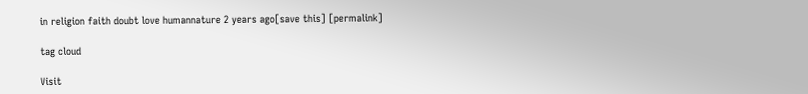in religion faith doubt love humannature 2 years ago[save this] [permalink]

tag cloud

Visit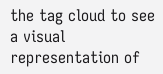the tag cloud to see a visual representation of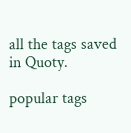all the tags saved in Quoty.

popular tags